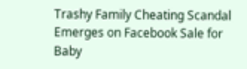Trashy Family Cheating Scandal Emerges on Facebook Sale for Baby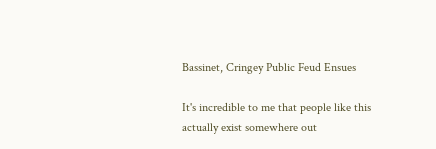Bassinet, Cringey Public Feud Ensues

It's incredible to me that people like this actually exist somewhere out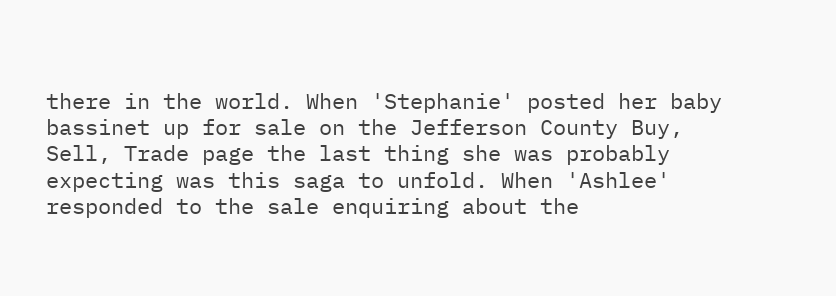there in the world. When 'Stephanie' posted her baby bassinet up for sale on the Jefferson County Buy, Sell, Trade page the last thing she was probably expecting was this saga to unfold. When 'Ashlee' responded to the sale enquiring about the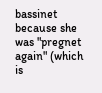bassinet because she was "pregnet again" (which is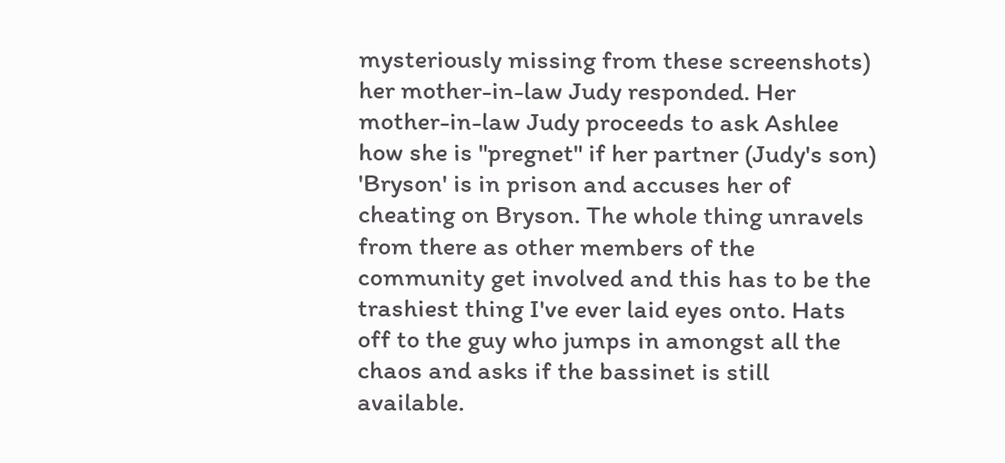mysteriously missing from these screenshots) her mother-in-law Judy responded. Her mother-in-law Judy proceeds to ask Ashlee how she is "pregnet" if her partner (Judy's son) 'Bryson' is in prison and accuses her of cheating on Bryson. The whole thing unravels from there as other members of the community get involved and this has to be the trashiest thing I've ever laid eyes onto. Hats off to the guy who jumps in amongst all the chaos and asks if the bassinet is still available.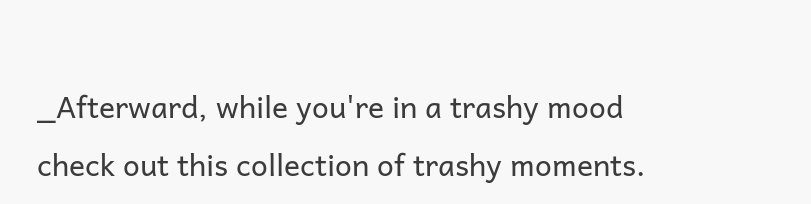_Afterward, while you're in a trashy mood check out this collection of trashy moments.